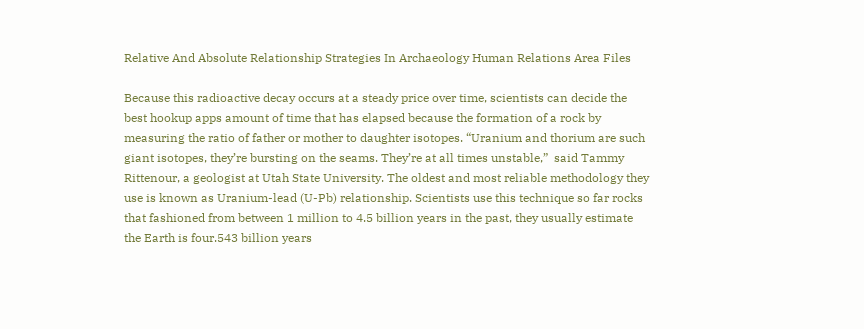Relative And Absolute Relationship Strategies In Archaeology Human Relations Area Files

Because this radioactive decay occurs at a steady price over time, scientists can decide the best hookup apps amount of time that has elapsed because the formation of a rock by measuring the ratio of father or mother to daughter isotopes. “Uranium and thorium are such giant isotopes, they’re bursting on the seams. They’re at all times unstable,”  said Tammy Rittenour, a geologist at Utah State University. The oldest and most reliable methodology they use is known as Uranium-lead (U-Pb) relationship. Scientists use this technique so far rocks that fashioned from between 1 million to 4.5 billion years in the past, they usually estimate the Earth is four.543 billion years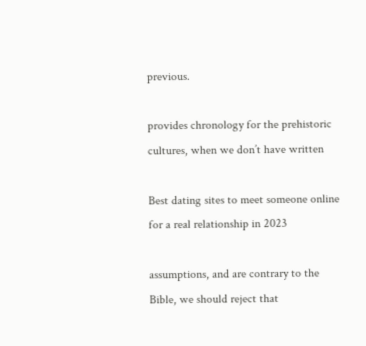previous.

provides chronology for the prehistoric cultures, when we don’t have written

Best dating sites to meet someone online for a real relationship in 2023

assumptions, and are contrary to the Bible, we should reject that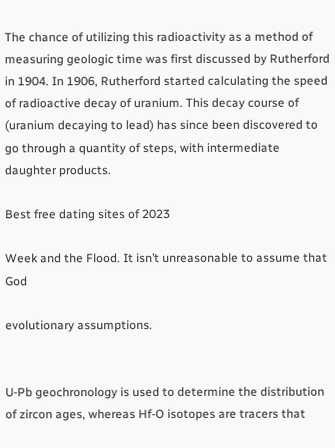The chance of utilizing this radioactivity as a method of measuring geologic time was first discussed by Rutherford in 1904. In 1906, Rutherford started calculating the speed of radioactive decay of uranium. This decay course of (uranium decaying to lead) has since been discovered to go through a quantity of steps, with intermediate daughter products.

Best free dating sites of 2023

Week and the Flood. It isn’t unreasonable to assume that God

evolutionary assumptions.


U-Pb geochronology is used to determine the distribution of zircon ages, whereas Hf-O isotopes are tracers that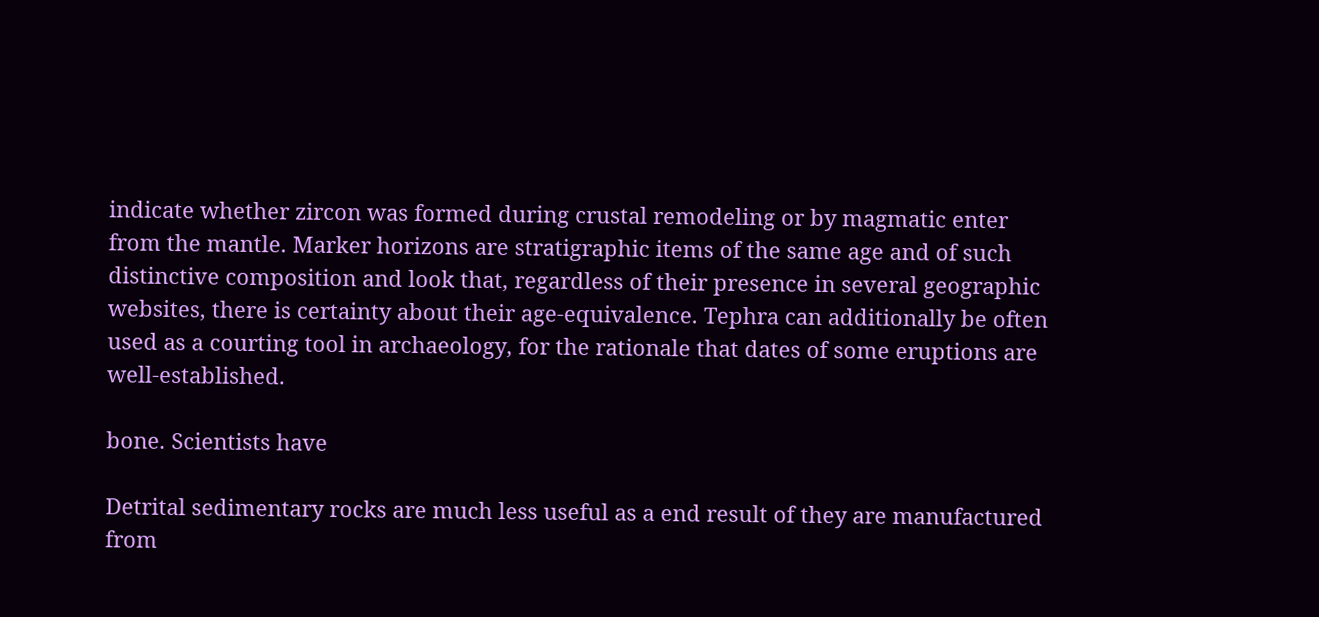indicate whether zircon was formed during crustal remodeling or by magmatic enter from the mantle. Marker horizons are stratigraphic items of the same age and of such distinctive composition and look that, regardless of their presence in several geographic websites, there is certainty about their age-equivalence. Tephra can additionally be often used as a courting tool in archaeology, for the rationale that dates of some eruptions are well-established.

bone. Scientists have

Detrital sedimentary rocks are much less useful as a end result of they are manufactured from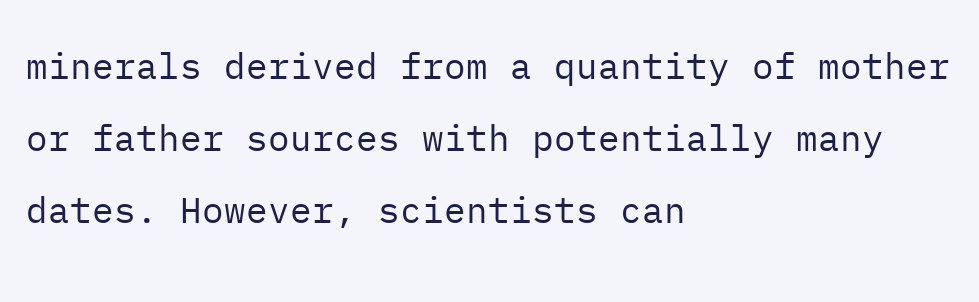minerals derived from a quantity of mother or father sources with potentially many dates. However, scientists can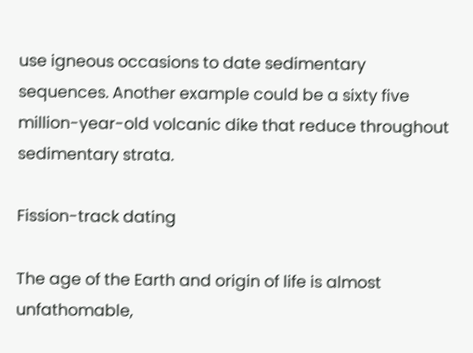use igneous occasions to date sedimentary sequences. Another example could be a sixty five million-year-old volcanic dike that reduce throughout sedimentary strata.

Fission-track dating

The age of the Earth and origin of life is almost unfathomable,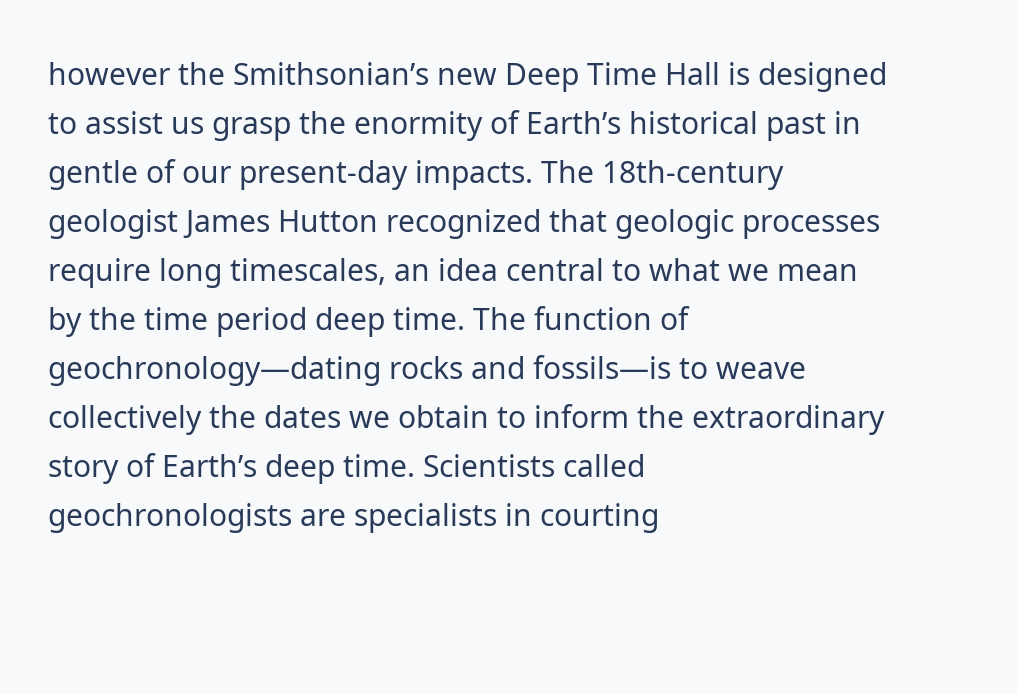however the Smithsonian’s new Deep Time Hall is designed to assist us grasp the enormity of Earth’s historical past in gentle of our present-day impacts. The 18th-century geologist James Hutton recognized that geologic processes require long timescales, an idea central to what we mean by the time period deep time. The function of geochronology—dating rocks and fossils—is to weave collectively the dates we obtain to inform the extraordinary story of Earth’s deep time. Scientists called geochronologists are specialists in courting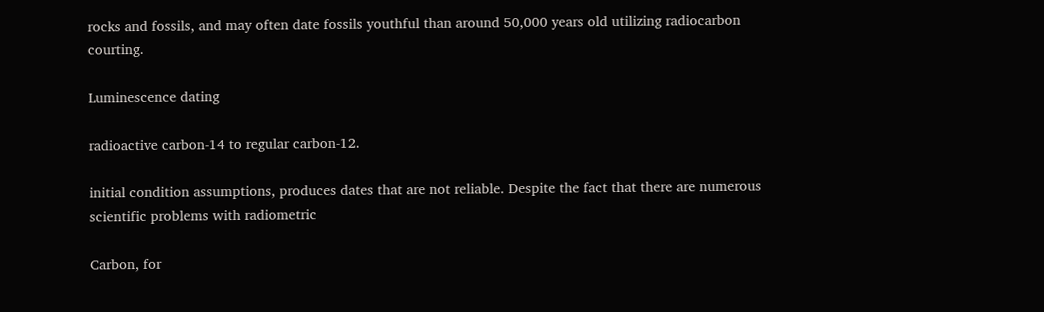rocks and fossils, and may often date fossils youthful than around 50,000 years old utilizing radiocarbon courting.

Luminescence dating

radioactive carbon-14 to regular carbon-12.

initial condition assumptions, produces dates that are not reliable. Despite the fact that there are numerous scientific problems with radiometric

Carbon, for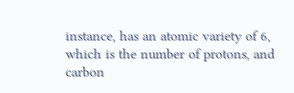instance, has an atomic variety of 6, which is the number of protons, and carbon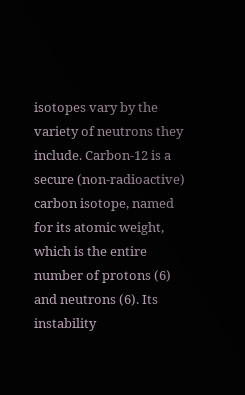isotopes vary by the variety of neutrons they include. Carbon‑12 is a secure (non-radioactive) carbon isotope, named for its atomic weight, which is the entire number of protons (6) and neutrons (6). Its instability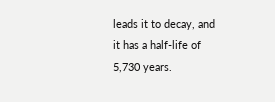leads it to decay, and it has a half-life of 5,730 years.